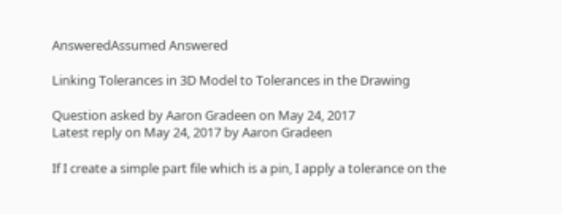AnsweredAssumed Answered

Linking Tolerances in 3D Model to Tolerances in the Drawing

Question asked by Aaron Gradeen on May 24, 2017
Latest reply on May 24, 2017 by Aaron Gradeen

If I create a simple part file which is a pin, I apply a tolerance on the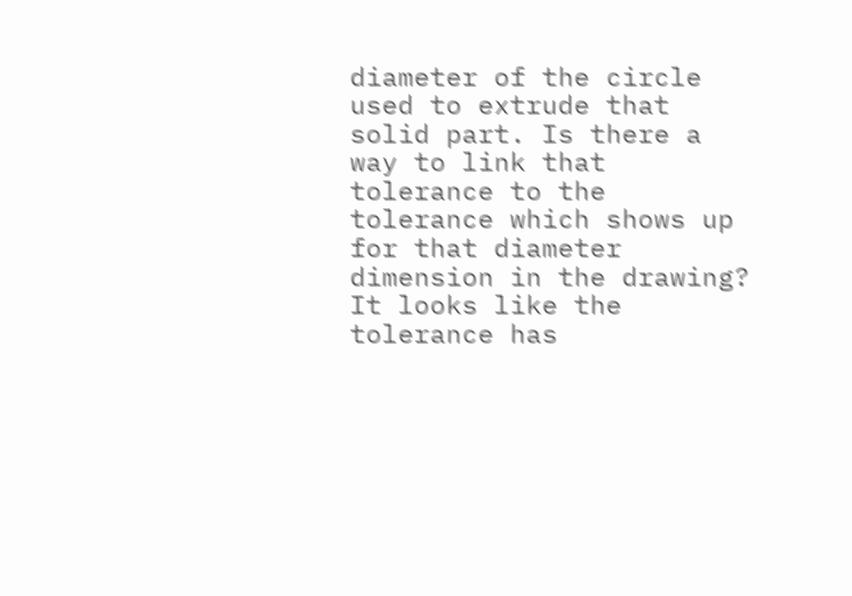diameter of the circle used to extrude that solid part. Is there a way to link that tolerance to the tolerance which shows up for that diameter dimension in the drawing? It looks like the tolerance has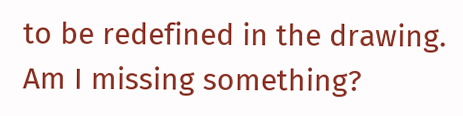to be redefined in the drawing. Am I missing something?